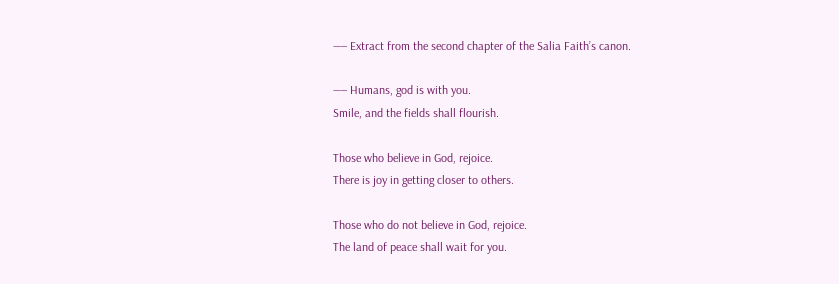―― Extract from the second chapter of the Salia Faith’s canon.

―― Humans, god is with you.
Smile, and the fields shall flourish.

Those who believe in God, rejoice.
There is joy in getting closer to others.

Those who do not believe in God, rejoice.
The land of peace shall wait for you.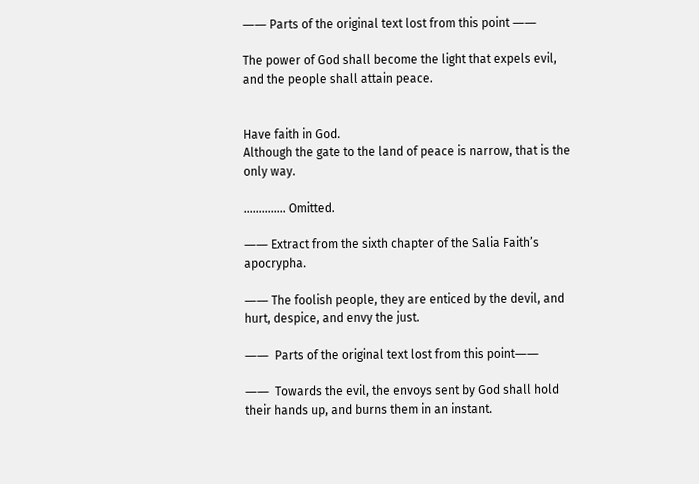―― Parts of the original text lost from this point ――

The power of God shall become the light that expels evil, and the people shall attain peace.


Have faith in God.
Although the gate to the land of peace is narrow, that is the only way.

………….. Omitted.

―― Extract from the sixth chapter of the Salia Faith’s apocrypha.

―― The foolish people, they are enticed by the devil, and hurt, despice, and envy the just.

――  Parts of the original text lost from this point――

――  Towards the evil, the envoys sent by God shall hold their hands up, and burns them in an instant.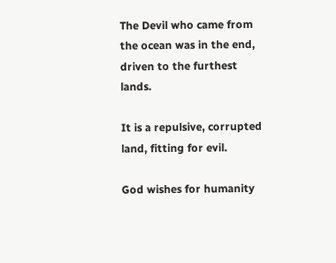The Devil who came from the ocean was in the end, driven to the furthest lands.

It is a repulsive, corrupted land, fitting for evil.

God wishes for humanity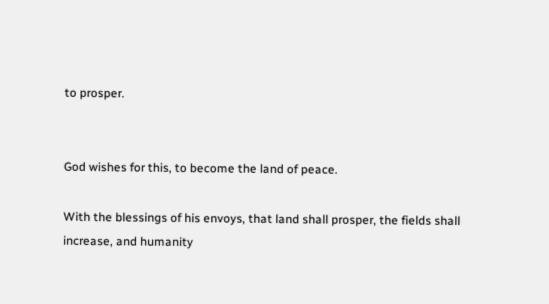to prosper.


God wishes for this, to become the land of peace.

With the blessings of his envoys, that land shall prosper, the fields shall increase, and humanity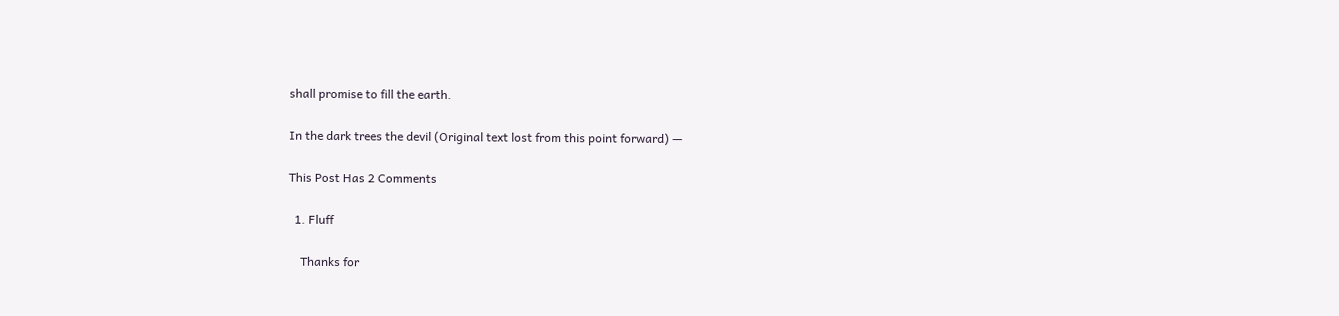shall promise to fill the earth.

In the dark trees the devil (Original text lost from this point forward) —

This Post Has 2 Comments

  1. Fluff

    Thanks for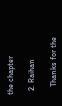the chapter

  2. Raihan

    Thanks for the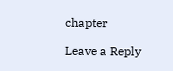chapter

Leave a Reply